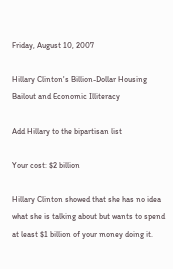Friday, August 10, 2007

Hillary Clinton's Billion-Dollar Housing Bailout and Economic Illiteracy

Add Hillary to the bipartisan list

Your cost: $2 billion

Hillary Clinton showed that she has no idea what she is talking about but wants to spend at least $1 billion of your money doing it.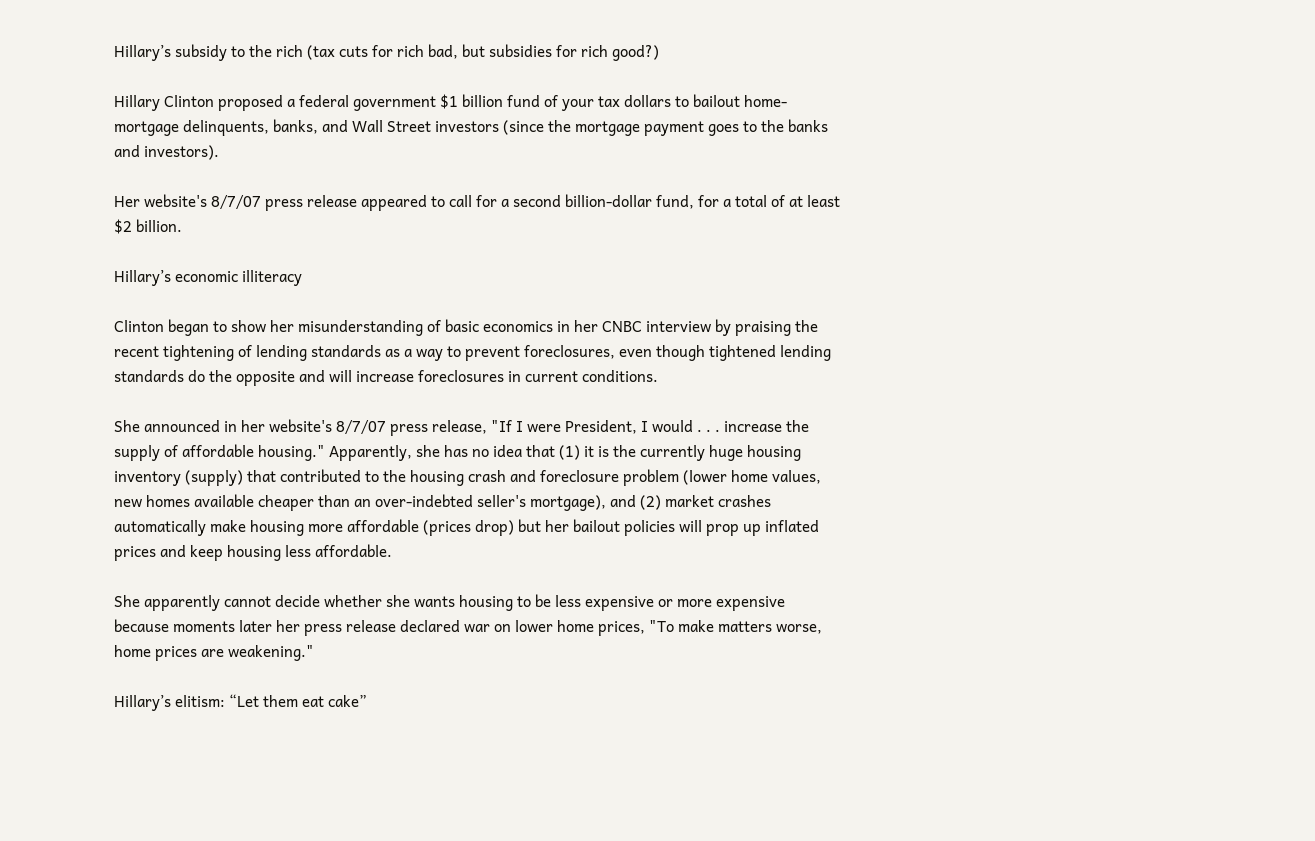Hillary’s subsidy to the rich (tax cuts for rich bad, but subsidies for rich good?)

Hillary Clinton proposed a federal government $1 billion fund of your tax dollars to bailout home-mortgage delinquents, banks, and Wall Street investors (since the mortgage payment goes to the banks and investors).

Her website's 8/7/07 press release appeared to call for a second billion-dollar fund, for a total of at least $2 billion.

Hillary’s economic illiteracy

Clinton began to show her misunderstanding of basic economics in her CNBC interview by praising the recent tightening of lending standards as a way to prevent foreclosures, even though tightened lending standards do the opposite and will increase foreclosures in current conditions.

She announced in her website's 8/7/07 press release, "If I were President, I would . . . increase the supply of affordable housing." Apparently, she has no idea that (1) it is the currently huge housing inventory (supply) that contributed to the housing crash and foreclosure problem (lower home values, new homes available cheaper than an over-indebted seller's mortgage), and (2) market crashes automatically make housing more affordable (prices drop) but her bailout policies will prop up inflated prices and keep housing less affordable.

She apparently cannot decide whether she wants housing to be less expensive or more expensive because moments later her press release declared war on lower home prices, "To make matters worse, home prices are weakening."

Hillary’s elitism: “Let them eat cake”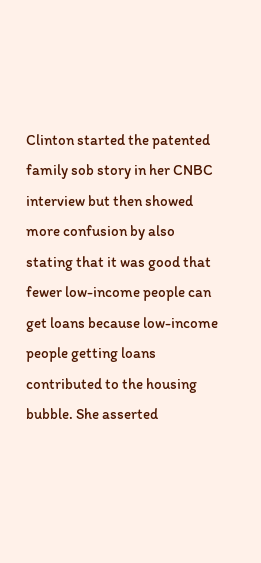Clinton started the patented family sob story in her CNBC interview but then showed more confusion by also stating that it was good that fewer low-income people can get loans because low-income people getting loans contributed to the housing bubble. She asserted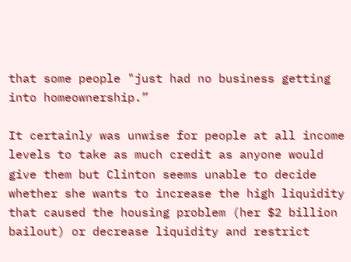that some people "just had no business getting into homeownership.”

It certainly was unwise for people at all income levels to take as much credit as anyone would give them but Clinton seems unable to decide whether she wants to increase the high liquidity that caused the housing problem (her $2 billion bailout) or decrease liquidity and restrict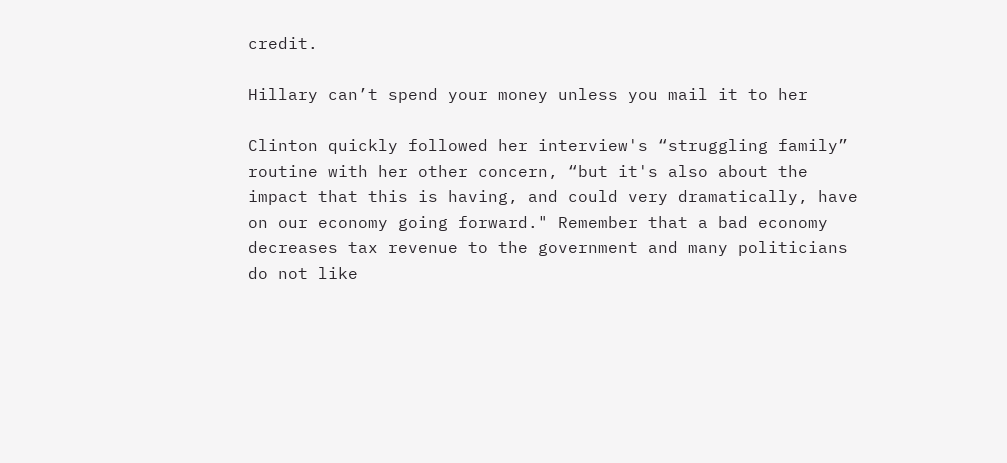credit.

Hillary can’t spend your money unless you mail it to her

Clinton quickly followed her interview's “struggling family” routine with her other concern, “but it's also about the impact that this is having, and could very dramatically, have on our economy going forward." Remember that a bad economy decreases tax revenue to the government and many politicians do not like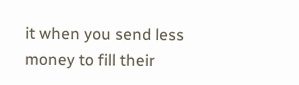it when you send less money to fill their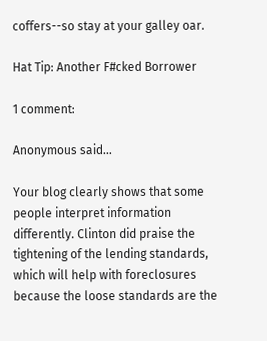coffers--so stay at your galley oar.

Hat Tip: Another F#cked Borrower

1 comment:

Anonymous said...

Your blog clearly shows that some people interpret information differently. Clinton did praise the tightening of the lending standards, which will help with foreclosures because the loose standards are the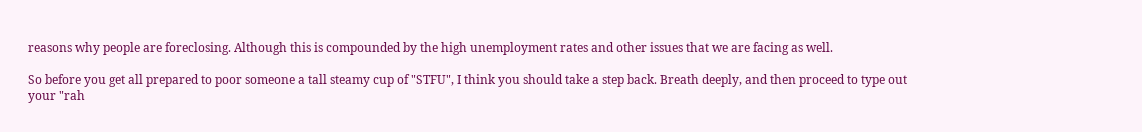reasons why people are foreclosing. Although this is compounded by the high unemployment rates and other issues that we are facing as well.

So before you get all prepared to poor someone a tall steamy cup of "STFU", I think you should take a step back. Breath deeply, and then proceed to type out your "rah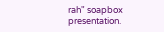rah" soapbox presentation.